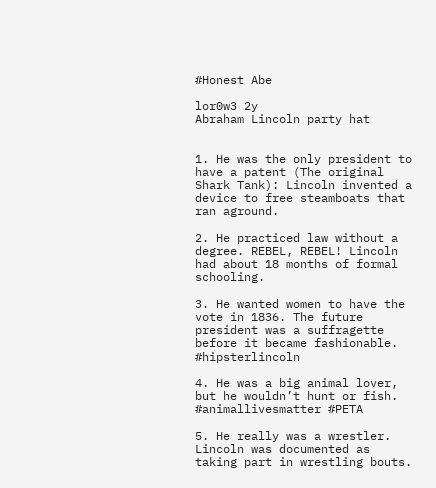#Honest Abe

lor0w3 2y
Abraham Lincoln party hat


1. He was the only president to have a patent (The original Shark Tank): Lincoln invented a device to free steamboats that ran aground.

2. He practiced law without a degree. REBEL, REBEL! Lincoln had about 18 months of formal schooling.

3. He wanted women to have the vote in 1836. The future president was a suffragette before it became fashionable. #hipsterlincoln

4. He was a big animal lover, but he wouldn’t hunt or fish. #animallivesmatter #PETA

5. He really was a wrestler. Lincoln was documented as taking part in wrestling bouts.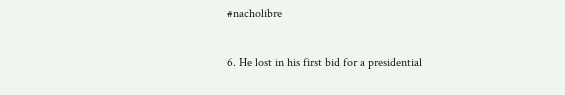#nacholibre

6. He lost in his first bid for a presidential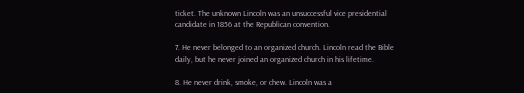ticket. The unknown Lincoln was an unsuccessful vice presidential candidate in 1856 at the Republican convention.

7. He never belonged to an organized church. Lincoln read the Bible daily, but he never joined an organized church in his lifetime.

8. He never drink, smoke, or chew. Lincoln was a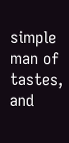simple man of tastes, and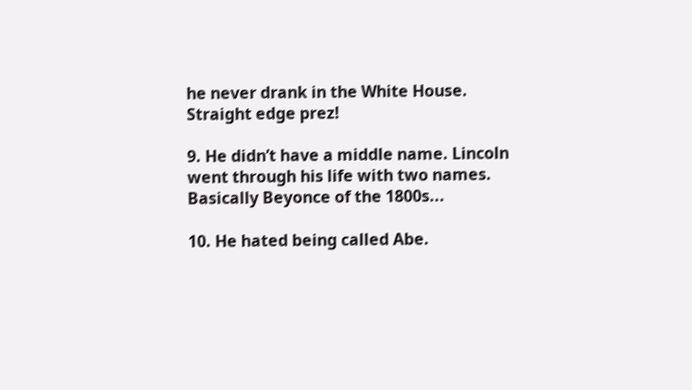he never drank in the White House. Straight edge prez!

9. He didn’t have a middle name. Lincoln went through his life with two names. Basically Beyonce of the 1800s...

10. He hated being called Abe.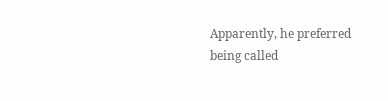Apparently, he preferred being called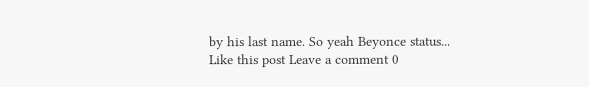by his last name. So yeah Beyonce status...
Like this post Leave a comment 0